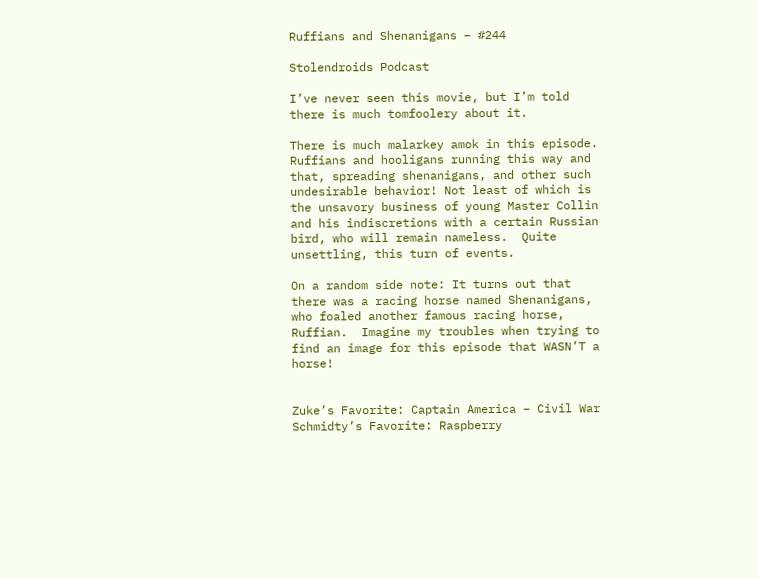Ruffians and Shenanigans – #244

Stolendroids Podcast

I’ve never seen this movie, but I’m told there is much tomfoolery about it.

There is much malarkey amok in this episode. Ruffians and hooligans running this way and that, spreading shenanigans, and other such undesirable behavior! Not least of which is the unsavory business of young Master Collin and his indiscretions with a certain Russian bird, who will remain nameless.  Quite unsettling, this turn of events.

On a random side note: It turns out that there was a racing horse named Shenanigans, who foaled another famous racing horse, Ruffian.  Imagine my troubles when trying to find an image for this episode that WASN’T a horse!


Zuke’s Favorite: Captain America – Civil War
Schmidty’s Favorite: Raspberry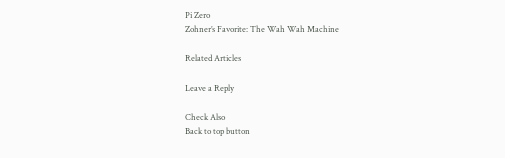Pi Zero
Zohner’s Favorite: The Wah Wah Machine

Related Articles

Leave a Reply

Check Also
Back to top button